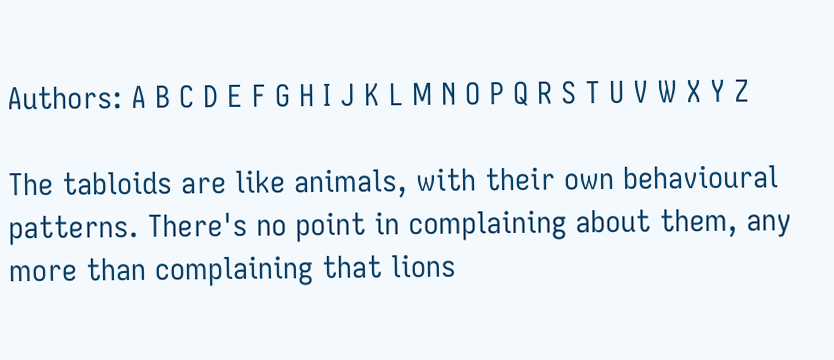Authors: A B C D E F G H I J K L M N O P Q R S T U V W X Y Z

The tabloids are like animals, with their own behavioural patterns. There's no point in complaining about them, any more than complaining that lions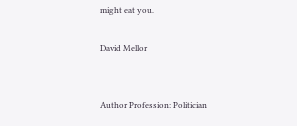might eat you.

David Mellor


Author Profession: Politician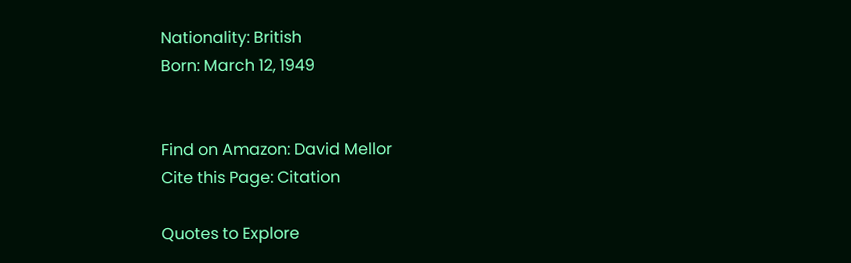Nationality: British
Born: March 12, 1949


Find on Amazon: David Mellor
Cite this Page: Citation

Quotes to Explore